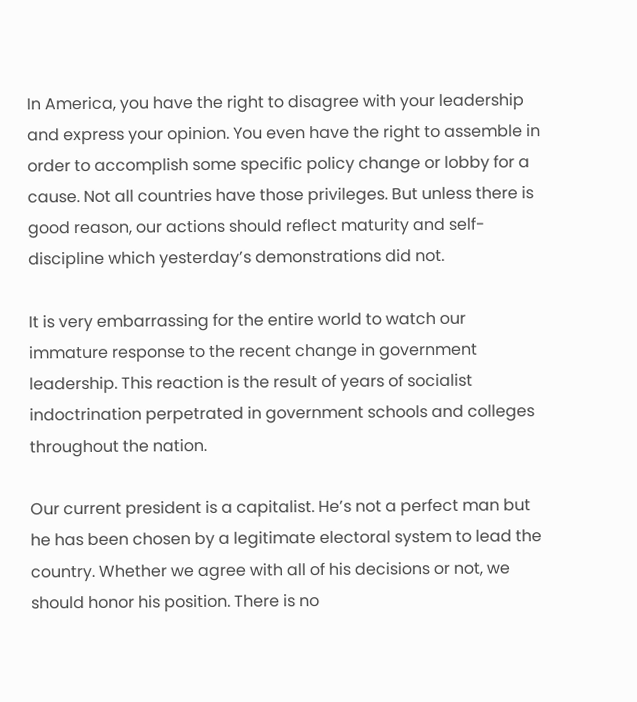In America, you have the right to disagree with your leadership and express your opinion. You even have the right to assemble in order to accomplish some specific policy change or lobby for a cause. Not all countries have those privileges. But unless there is good reason, our actions should reflect maturity and self-discipline which yesterday’s demonstrations did not.

It is very embarrassing for the entire world to watch our immature response to the recent change in government leadership. This reaction is the result of years of socialist indoctrination perpetrated in government schools and colleges throughout the nation.

Our current president is a capitalist. He’s not a perfect man but he has been chosen by a legitimate electoral system to lead the country. Whether we agree with all of his decisions or not, we should honor his position. There is no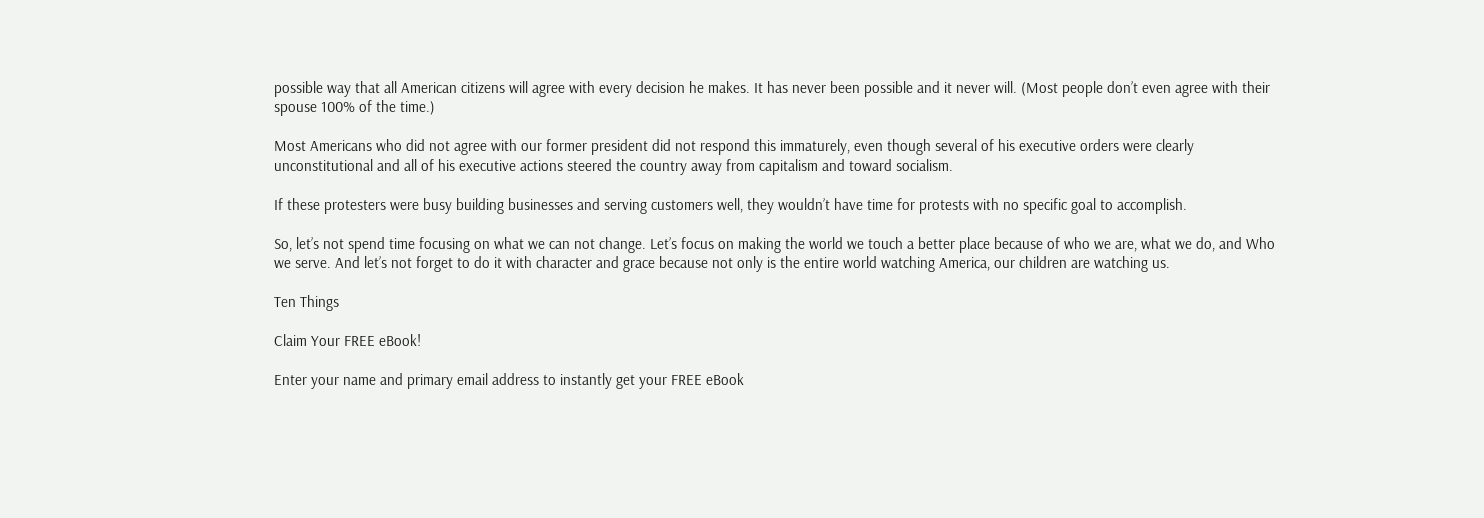possible way that all American citizens will agree with every decision he makes. It has never been possible and it never will. (Most people don’t even agree with their spouse 100% of the time.)

Most Americans who did not agree with our former president did not respond this immaturely, even though several of his executive orders were clearly unconstitutional and all of his executive actions steered the country away from capitalism and toward socialism.

If these protesters were busy building businesses and serving customers well, they wouldn’t have time for protests with no specific goal to accomplish.

So, let’s not spend time focusing on what we can not change. Let’s focus on making the world we touch a better place because of who we are, what we do, and Who we serve. And let’s not forget to do it with character and grace because not only is the entire world watching America, our children are watching us.

Ten Things

Claim Your FREE eBook!

Enter your name and primary email address to instantly get your FREE eBook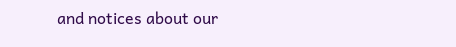and notices about our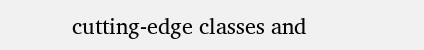cutting-edge classes and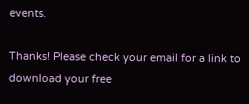events.

Thanks! Please check your email for a link to download your free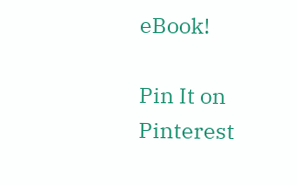eBook!

Pin It on Pinterest